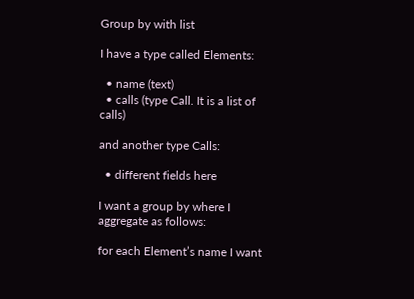Group by with list

I have a type called Elements:

  • name (text)
  • calls (type Call. It is a list of calls)

and another type Calls:

  • different fields here

I want a group by where I aggregate as follows:

for each Element’s name I want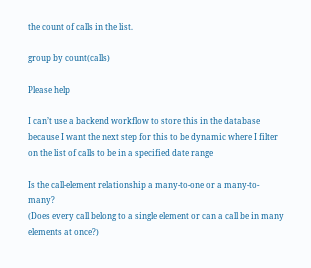the count of calls in the list.

group by count(calls)

Please help

I can’t use a backend workflow to store this in the database because I want the next step for this to be dynamic where I filter on the list of calls to be in a specified date range

Is the call-element relationship a many-to-one or a many-to-many?
(Does every call belong to a single element or can a call be in many elements at once?)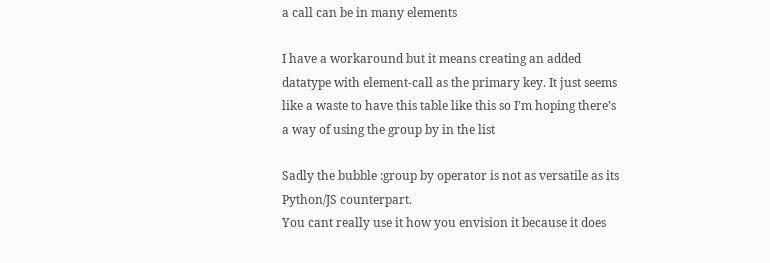a call can be in many elements

I have a workaround but it means creating an added datatype with element-call as the primary key. It just seems like a waste to have this table like this so I’m hoping there’s a way of using the group by in the list

Sadly the bubble :group by operator is not as versatile as its Python/JS counterpart.
You cant really use it how you envision it because it does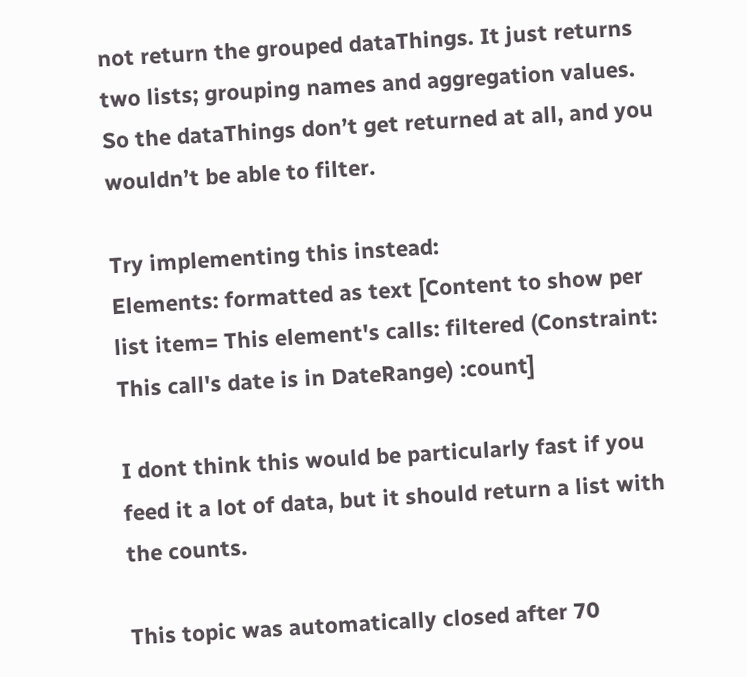not return the grouped dataThings. It just returns two lists; grouping names and aggregation values. So the dataThings don’t get returned at all, and you wouldn’t be able to filter.

Try implementing this instead:
Elements: formatted as text [Content to show per list item= This element's calls: filtered (Constraint: This call's date is in DateRange) :count]

I dont think this would be particularly fast if you feed it a lot of data, but it should return a list with the counts.

This topic was automatically closed after 70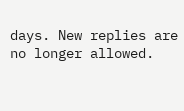days. New replies are no longer allowed.